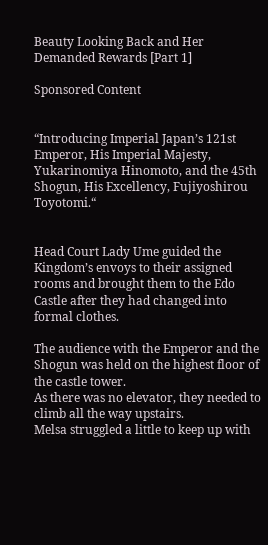Beauty Looking Back and Her Demanded Rewards [Part 1]

Sponsored Content


“Introducing Imperial Japan’s 121st Emperor, His Imperial Majesty, Yukarinomiya Hinomoto, and the 45th Shogun, His Excellency, Fujiyoshirou Toyotomi.“


Head Court Lady Ume guided the Kingdom’s envoys to their assigned rooms and brought them to the Edo Castle after they had changed into formal clothes.

The audience with the Emperor and the Shogun was held on the highest floor of the castle tower.
As there was no elevator, they needed to climb all the way upstairs.
Melsa struggled a little to keep up with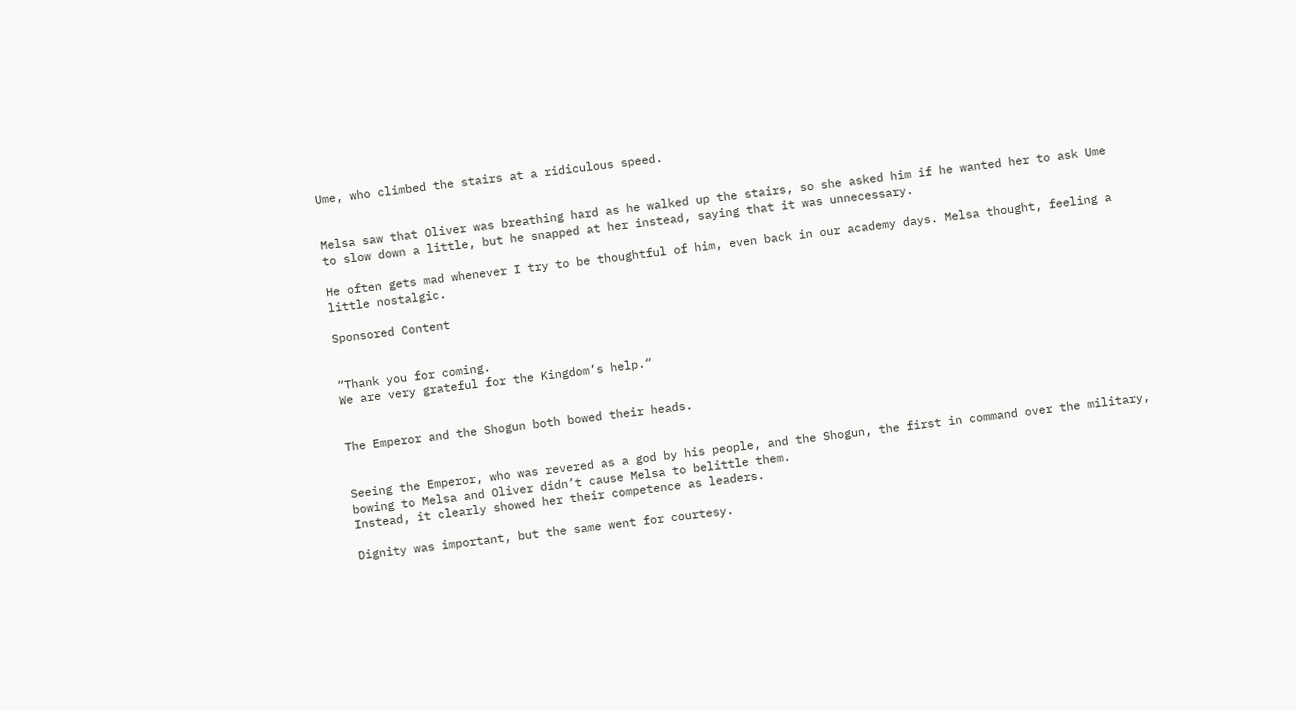Ume, who climbed the stairs at a ridiculous speed.


Melsa saw that Oliver was breathing hard as he walked up the stairs, so she asked him if he wanted her to ask Ume to slow down a little, but he snapped at her instead, saying that it was unnecessary.

He often gets mad whenever I try to be thoughtful of him, even back in our academy days. Melsa thought, feeling a little nostalgic.

Sponsored Content


“Thank you for coming.
We are very grateful for the Kingdom’s help.“


The Emperor and the Shogun both bowed their heads.


Seeing the Emperor, who was revered as a god by his people, and the Shogun, the first in command over the military, bowing to Melsa and Oliver didn’t cause Melsa to belittle them.
Instead, it clearly showed her their competence as leaders.

Dignity was important, but the same went for courtesy.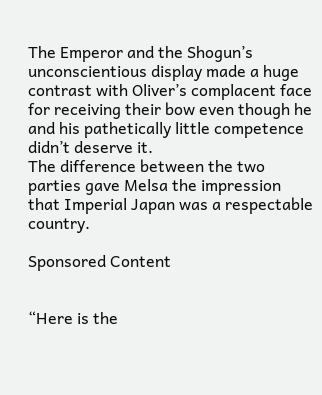The Emperor and the Shogun’s unconscientious display made a huge contrast with Oliver’s complacent face for receiving their bow even though he and his pathetically little competence didn’t deserve it.
The difference between the two parties gave Melsa the impression that Imperial Japan was a respectable country.

Sponsored Content


“Here is the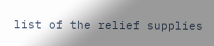list of the relief supplies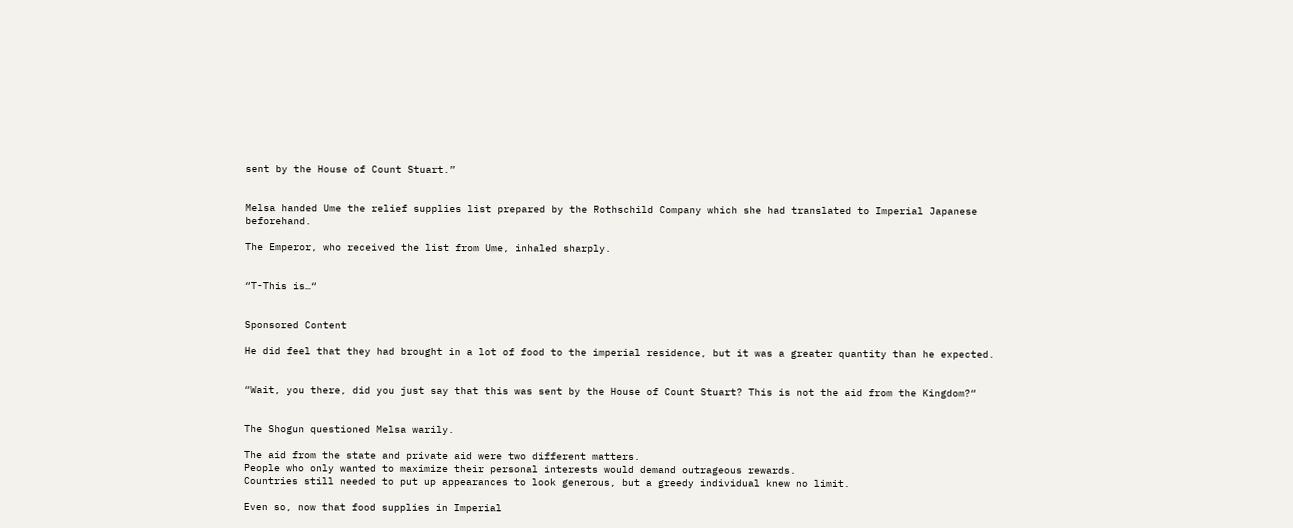sent by the House of Count Stuart.”


Melsa handed Ume the relief supplies list prepared by the Rothschild Company which she had translated to Imperial Japanese beforehand.

The Emperor, who received the list from Ume, inhaled sharply.


“T-This is…“


Sponsored Content

He did feel that they had brought in a lot of food to the imperial residence, but it was a greater quantity than he expected.


“Wait, you there, did you just say that this was sent by the House of Count Stuart? This is not the aid from the Kingdom?“


The Shogun questioned Melsa warily.

The aid from the state and private aid were two different matters.
People who only wanted to maximize their personal interests would demand outrageous rewards.
Countries still needed to put up appearances to look generous, but a greedy individual knew no limit.

Even so, now that food supplies in Imperial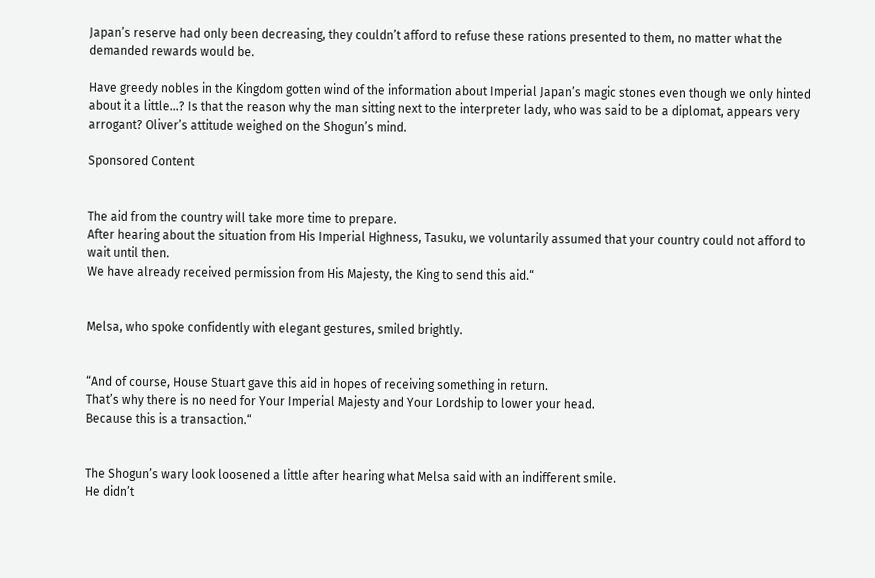Japan’s reserve had only been decreasing, they couldn’t afford to refuse these rations presented to them, no matter what the demanded rewards would be.

Have greedy nobles in the Kingdom gotten wind of the information about Imperial Japan’s magic stones even though we only hinted about it a little…? Is that the reason why the man sitting next to the interpreter lady, who was said to be a diplomat, appears very arrogant? Oliver’s attitude weighed on the Shogun’s mind.

Sponsored Content


The aid from the country will take more time to prepare.
After hearing about the situation from His Imperial Highness, Tasuku, we voluntarily assumed that your country could not afford to wait until then.
We have already received permission from His Majesty, the King to send this aid.“


Melsa, who spoke confidently with elegant gestures, smiled brightly.


“And of course, House Stuart gave this aid in hopes of receiving something in return.
That’s why there is no need for Your Imperial Majesty and Your Lordship to lower your head.
Because this is a transaction.“


The Shogun’s wary look loosened a little after hearing what Melsa said with an indifferent smile.
He didn’t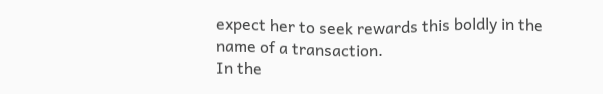expect her to seek rewards this boldly in the name of a transaction.
In the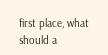first place, what should a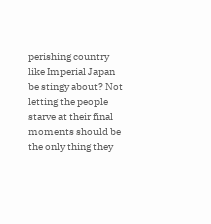perishing country like Imperial Japan be stingy about? Not letting the people starve at their final moments should be the only thing they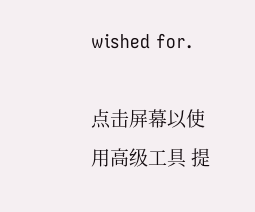wished for.

点击屏幕以使用高级工具 提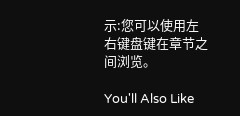示:您可以使用左右键盘键在章节之间浏览。

You'll Also Like